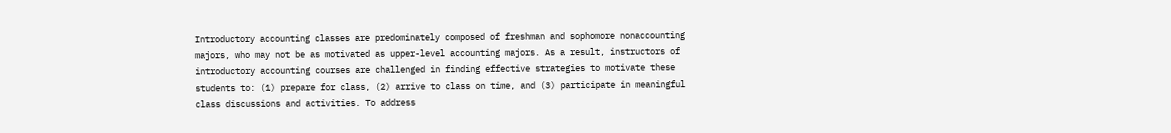Introductory accounting classes are predominately composed of freshman and sophomore nonaccounting majors, who may not be as motivated as upper-level accounting majors. As a result, instructors of introductory accounting courses are challenged in finding effective strategies to motivate these students to: (1) prepare for class, (2) arrive to class on time, and (3) participate in meaningful class discussions and activities. To address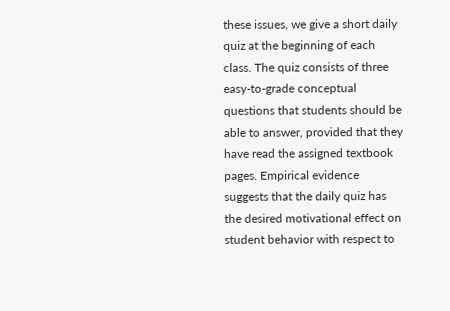these issues, we give a short daily quiz at the beginning of each class. The quiz consists of three easy-to-grade conceptual questions that students should be able to answer, provided that they have read the assigned textbook pages. Empirical evidence suggests that the daily quiz has the desired motivational effect on student behavior with respect to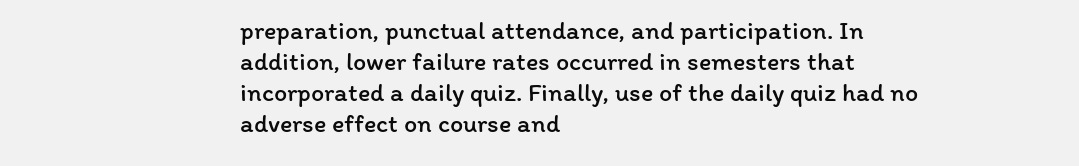preparation, punctual attendance, and participation. In addition, lower failure rates occurred in semesters that incorporated a daily quiz. Finally, use of the daily quiz had no adverse effect on course and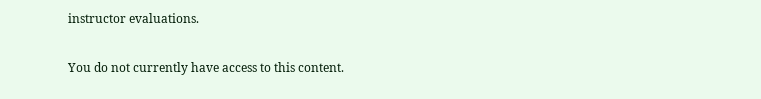instructor evaluations.

You do not currently have access to this content.